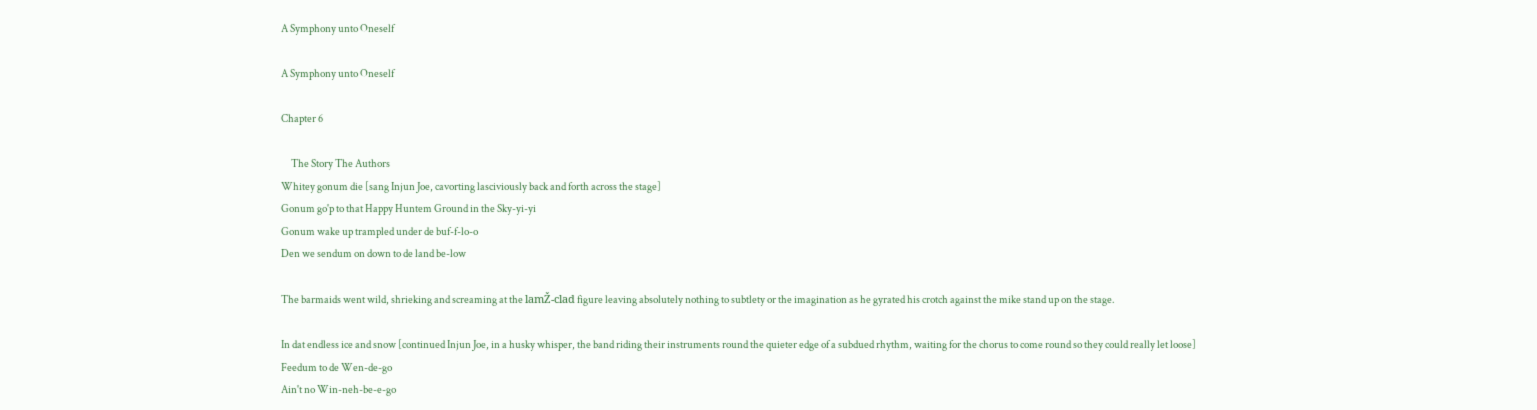A Symphony unto Oneself

A Symphony unto Oneself

Chapter 6

     The Story The Authors
Whitey gonum die [sang Injun Joe, cavorting lasciviously back and forth across the stage]
Gonum go'p to that Happy Huntem Ground in the Sky-yi-yi
Gonum wake up trampled under de buf-f-lo-o
Den we sendum on down to de land be-low

The barmaids went wild, shrieking and screaming at the lamŽ-clad figure leaving absolutely nothing to subtlety or the imagination as he gyrated his crotch against the mike stand up on the stage.

In dat endless ice and snow [continued Injun Joe, in a husky whisper, the band riding their instruments round the quieter edge of a subdued rhythm, waiting for the chorus to come round so they could really let loose]
Feedum to de Wen-de-go
Ain't no Win-neh-be-e-go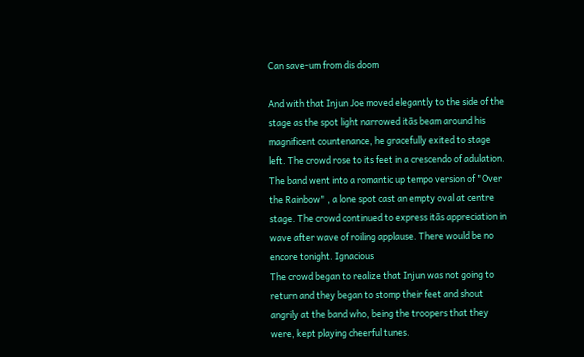Can save-um from dis doom

And with that Injun Joe moved elegantly to the side of the stage as the spot light narrowed itās beam around his magnificent countenance, he gracefully exited to stage left. The crowd rose to its feet in a crescendo of adulation. The band went into a romantic up tempo version of "Over the Rainbow" , a lone spot cast an empty oval at centre stage. The crowd continued to express itās appreciation in wave after wave of roiling applause. There would be no encore tonight. Ignacious
The crowd began to realize that Injun was not going to return and they began to stomp their feet and shout angrily at the band who, being the troopers that they were, kept playing cheerful tunes.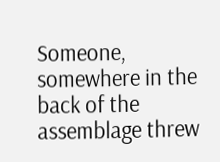Someone, somewhere in the back of the assemblage threw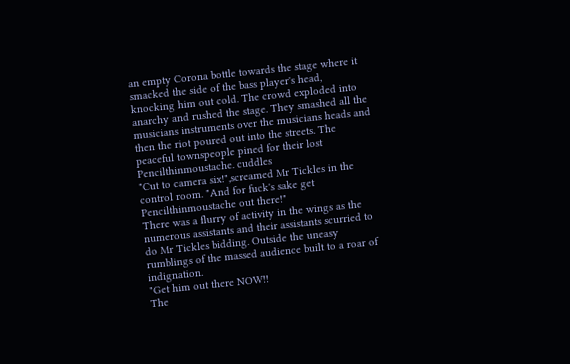an empty Corona bottle towards the stage where it smacked the side of the bass player's head, knocking him out cold. The crowd exploded into anarchy and rushed the stage. They smashed all the musicians instruments over the musicians heads and then the riot poured out into the streets. The peaceful townspeople pined for their lost Pencilthinmoustache. cuddles
"Cut to camera six!",screamed Mr Tickles in the control room. "And for fuck's sake get Pencilthinmoustache out there!"
There was a flurry of activity in the wings as the numerous assistants and their assistants scurried to do Mr Tickles bidding. Outside the uneasy rumblings of the massed audience built to a roar of indignation.
"Get him out there NOW!!
The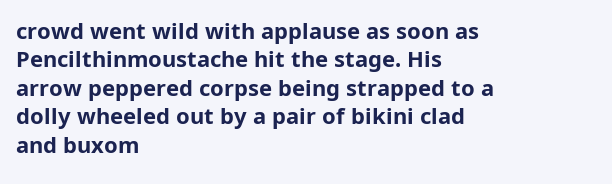crowd went wild with applause as soon as Pencilthinmoustache hit the stage. His arrow peppered corpse being strapped to a dolly wheeled out by a pair of bikini clad and buxom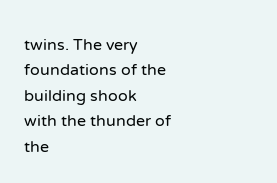twins. The very foundations of the building shook with the thunder of the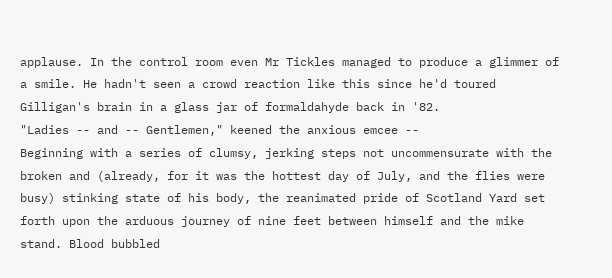applause. In the control room even Mr Tickles managed to produce a glimmer of a smile. He hadn't seen a crowd reaction like this since he'd toured Gilligan's brain in a glass jar of formaldahyde back in '82.
"Ladies -- and -- Gentlemen," keened the anxious emcee --
Beginning with a series of clumsy, jerking steps not uncommensurate with the broken and (already, for it was the hottest day of July, and the flies were busy) stinking state of his body, the reanimated pride of Scotland Yard set forth upon the arduous journey of nine feet between himself and the mike stand. Blood bubbled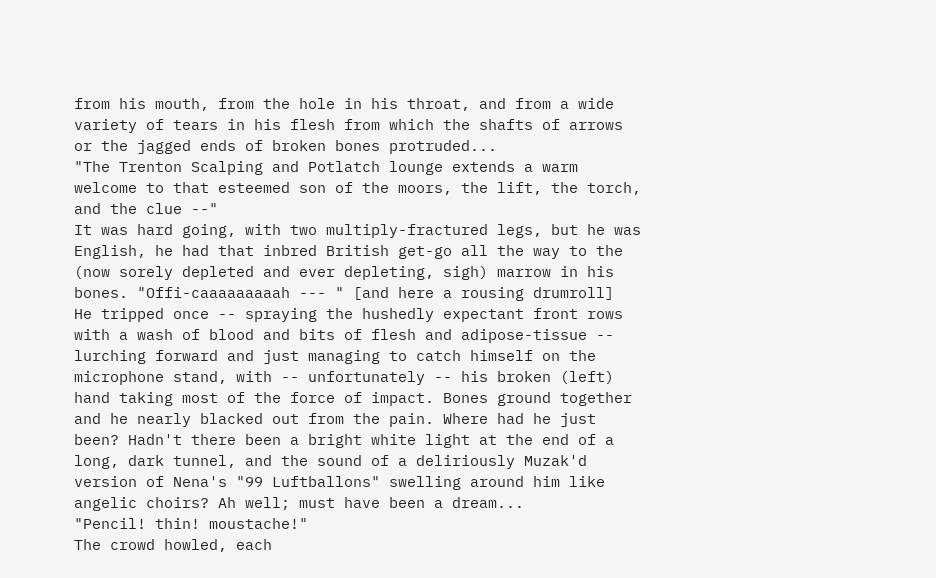from his mouth, from the hole in his throat, and from a wide variety of tears in his flesh from which the shafts of arrows or the jagged ends of broken bones protruded...
"The Trenton Scalping and Potlatch lounge extends a warm welcome to that esteemed son of the moors, the lift, the torch, and the clue --"
It was hard going, with two multiply-fractured legs, but he was English, he had that inbred British get-go all the way to the (now sorely depleted and ever depleting, sigh) marrow in his bones. "Offi-caaaaaaaaah --- " [and here a rousing drumroll]
He tripped once -- spraying the hushedly expectant front rows with a wash of blood and bits of flesh and adipose-tissue -- lurching forward and just managing to catch himself on the microphone stand, with -- unfortunately -- his broken (left) hand taking most of the force of impact. Bones ground together and he nearly blacked out from the pain. Where had he just been? Hadn't there been a bright white light at the end of a long, dark tunnel, and the sound of a deliriously Muzak'd version of Nena's "99 Luftballons" swelling around him like angelic choirs? Ah well; must have been a dream...
"Pencil! thin! moustache!"
The crowd howled, each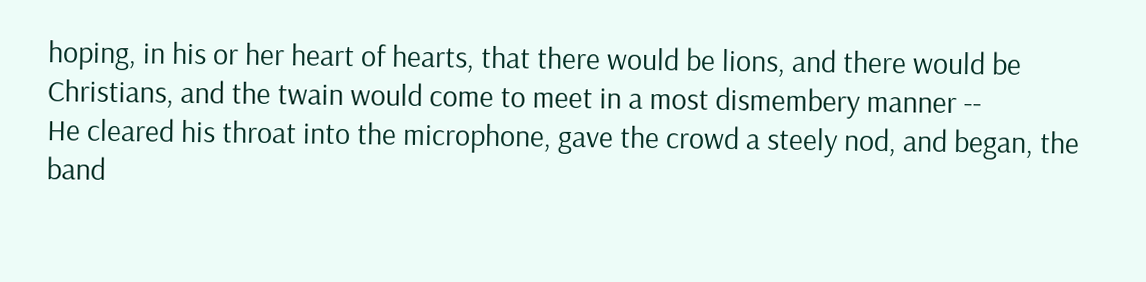hoping, in his or her heart of hearts, that there would be lions, and there would be Christians, and the twain would come to meet in a most dismembery manner --
He cleared his throat into the microphone, gave the crowd a steely nod, and began, the band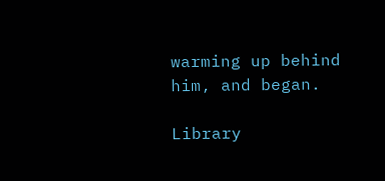warming up behind him, and began.

Library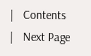|   Contents |   Next Page